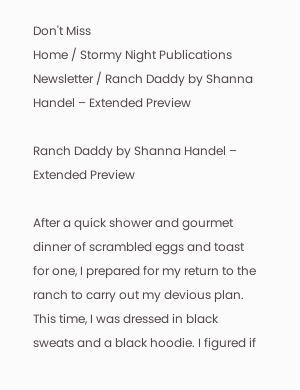Don't Miss
Home / Stormy Night Publications Newsletter / Ranch Daddy by Shanna Handel – Extended Preview

Ranch Daddy by Shanna Handel – Extended Preview

After a quick shower and gourmet dinner of scrambled eggs and toast for one, I prepared for my return to the ranch to carry out my devious plan. This time, I was dressed in black sweats and a black hoodie. I figured if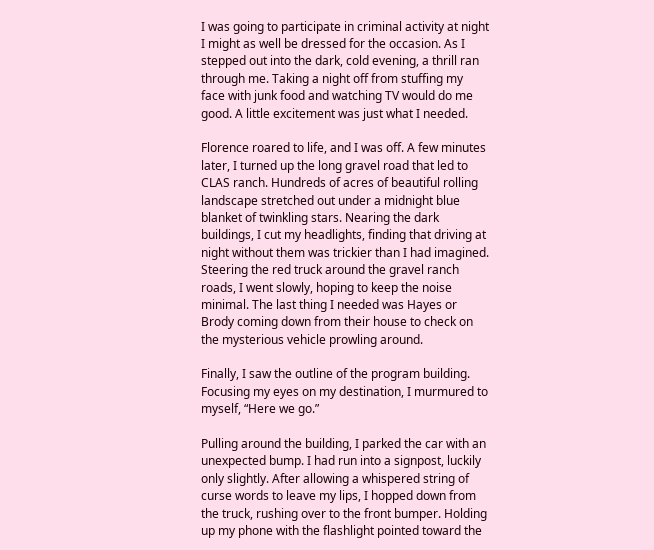I was going to participate in criminal activity at night I might as well be dressed for the occasion. As I stepped out into the dark, cold evening, a thrill ran through me. Taking a night off from stuffing my face with junk food and watching TV would do me good. A little excitement was just what I needed.

Florence roared to life, and I was off. A few minutes later, I turned up the long gravel road that led to CLAS ranch. Hundreds of acres of beautiful rolling landscape stretched out under a midnight blue blanket of twinkling stars. Nearing the dark buildings, I cut my headlights, finding that driving at night without them was trickier than I had imagined. Steering the red truck around the gravel ranch roads, I went slowly, hoping to keep the noise minimal. The last thing I needed was Hayes or Brody coming down from their house to check on the mysterious vehicle prowling around.

Finally, I saw the outline of the program building. Focusing my eyes on my destination, I murmured to myself, “Here we go.”

Pulling around the building, I parked the car with an unexpected bump. I had run into a signpost, luckily only slightly. After allowing a whispered string of curse words to leave my lips, I hopped down from the truck, rushing over to the front bumper. Holding up my phone with the flashlight pointed toward the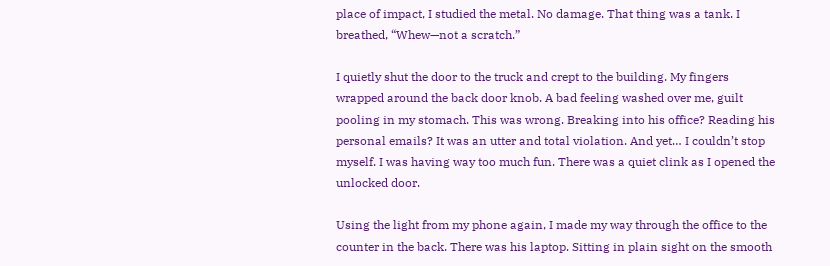place of impact, I studied the metal. No damage. That thing was a tank. I breathed, “Whew—not a scratch.”

I quietly shut the door to the truck and crept to the building. My fingers wrapped around the back door knob. A bad feeling washed over me, guilt pooling in my stomach. This was wrong. Breaking into his office? Reading his personal emails? It was an utter and total violation. And yet… I couldn’t stop myself. I was having way too much fun. There was a quiet clink as I opened the unlocked door.

Using the light from my phone again, I made my way through the office to the counter in the back. There was his laptop. Sitting in plain sight on the smooth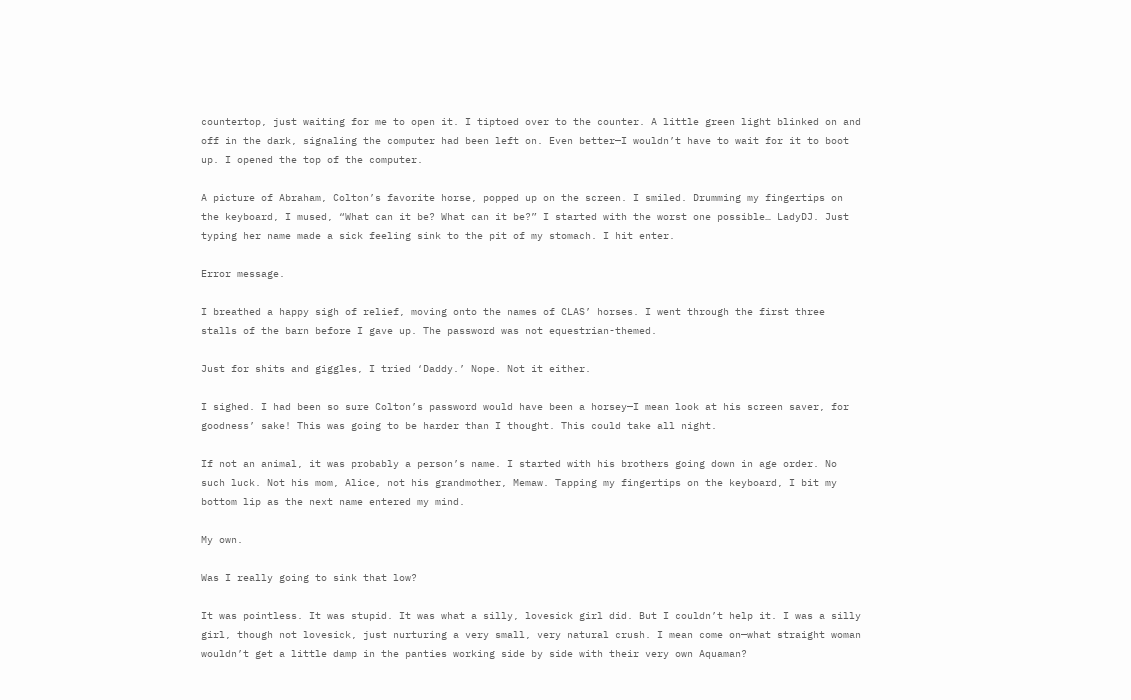countertop, just waiting for me to open it. I tiptoed over to the counter. A little green light blinked on and off in the dark, signaling the computer had been left on. Even better—I wouldn’t have to wait for it to boot up. I opened the top of the computer.

A picture of Abraham, Colton’s favorite horse, popped up on the screen. I smiled. Drumming my fingertips on the keyboard, I mused, “What can it be? What can it be?” I started with the worst one possible… LadyDJ. Just typing her name made a sick feeling sink to the pit of my stomach. I hit enter.

Error message.

I breathed a happy sigh of relief, moving onto the names of CLAS’ horses. I went through the first three stalls of the barn before I gave up. The password was not equestrian-themed.

Just for shits and giggles, I tried ‘Daddy.’ Nope. Not it either.

I sighed. I had been so sure Colton’s password would have been a horsey—I mean look at his screen saver, for goodness’ sake! This was going to be harder than I thought. This could take all night.

If not an animal, it was probably a person’s name. I started with his brothers going down in age order. No such luck. Not his mom, Alice, not his grandmother, Memaw. Tapping my fingertips on the keyboard, I bit my bottom lip as the next name entered my mind.

My own.

Was I really going to sink that low?

It was pointless. It was stupid. It was what a silly, lovesick girl did. But I couldn’t help it. I was a silly girl, though not lovesick, just nurturing a very small, very natural crush. I mean come on—what straight woman wouldn’t get a little damp in the panties working side by side with their very own Aquaman?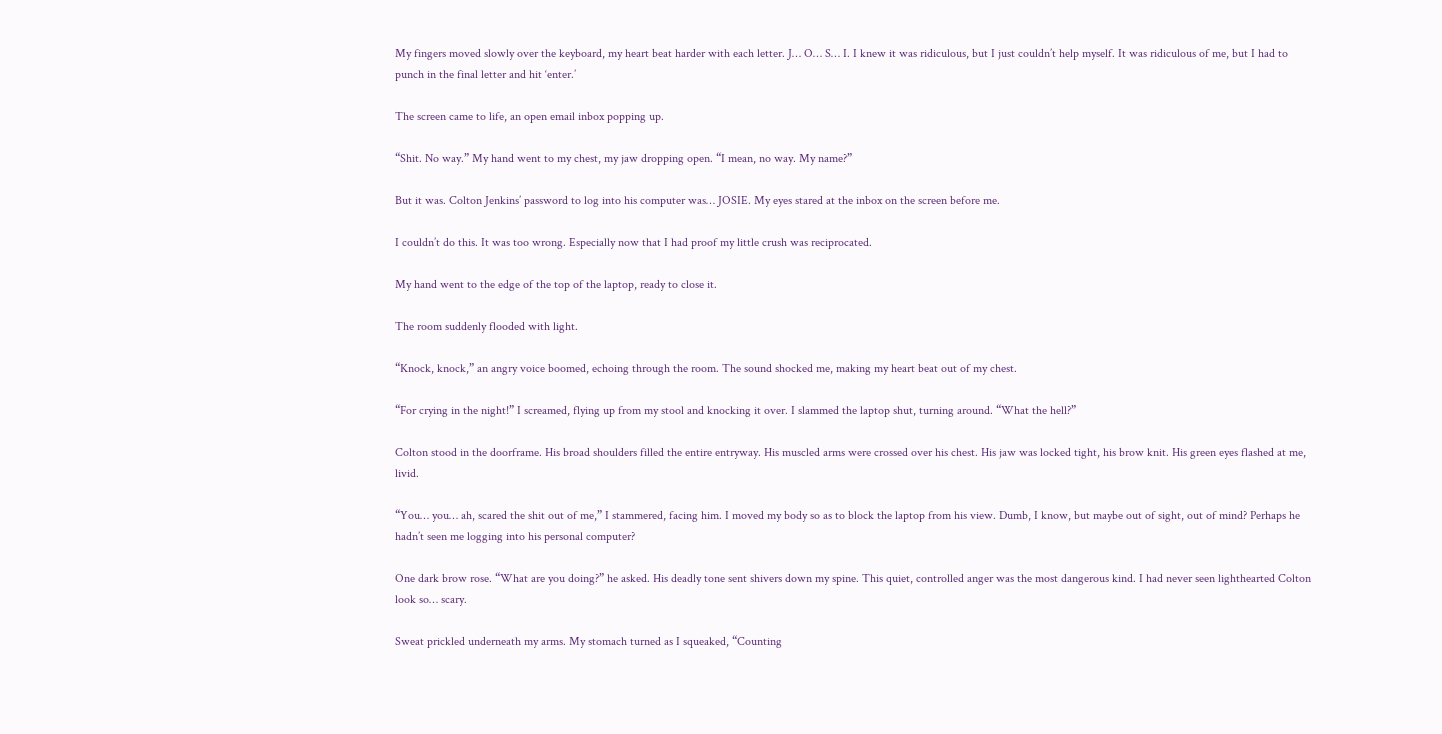My fingers moved slowly over the keyboard, my heart beat harder with each letter. J… O… S… I. I knew it was ridiculous, but I just couldn’t help myself. It was ridiculous of me, but I had to punch in the final letter and hit ‘enter.’

The screen came to life, an open email inbox popping up.

“Shit. No way.” My hand went to my chest, my jaw dropping open. “I mean, no way. My name?”

But it was. Colton Jenkins’ password to log into his computer was… JOSIE. My eyes stared at the inbox on the screen before me.

I couldn’t do this. It was too wrong. Especially now that I had proof my little crush was reciprocated.

My hand went to the edge of the top of the laptop, ready to close it.

The room suddenly flooded with light.

“Knock, knock,” an angry voice boomed, echoing through the room. The sound shocked me, making my heart beat out of my chest.

“For crying in the night!” I screamed, flying up from my stool and knocking it over. I slammed the laptop shut, turning around. “What the hell?”

Colton stood in the doorframe. His broad shoulders filled the entire entryway. His muscled arms were crossed over his chest. His jaw was locked tight, his brow knit. His green eyes flashed at me, livid.

“You… you… ah, scared the shit out of me,” I stammered, facing him. I moved my body so as to block the laptop from his view. Dumb, I know, but maybe out of sight, out of mind? Perhaps he hadn’t seen me logging into his personal computer?

One dark brow rose. “What are you doing?” he asked. His deadly tone sent shivers down my spine. This quiet, controlled anger was the most dangerous kind. I had never seen lighthearted Colton look so… scary.

Sweat prickled underneath my arms. My stomach turned as I squeaked, “Counting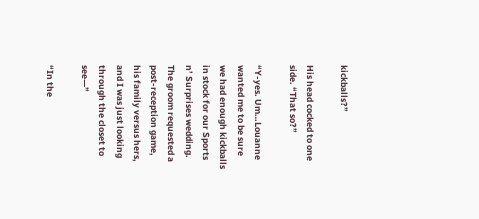kickballs?”

His head cocked to one side. “That so?”

“Y-yes. Um…Louanne wanted me to be sure we had enough kickballs in stock for our Sports n’ Surprises wedding. The groom requested a post-reception game, his family versus hers, and I was just looking through the closet to see—”

“In the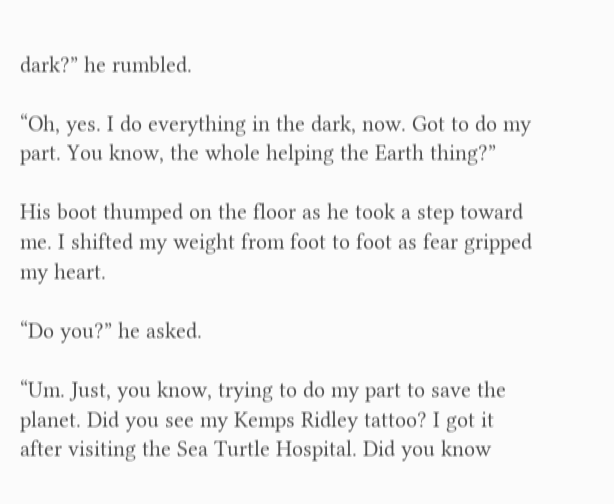dark?” he rumbled.

“Oh, yes. I do everything in the dark, now. Got to do my part. You know, the whole helping the Earth thing?”

His boot thumped on the floor as he took a step toward me. I shifted my weight from foot to foot as fear gripped my heart.

“Do you?” he asked.

“Um. Just, you know, trying to do my part to save the planet. Did you see my Kemps Ridley tattoo? I got it after visiting the Sea Turtle Hospital. Did you know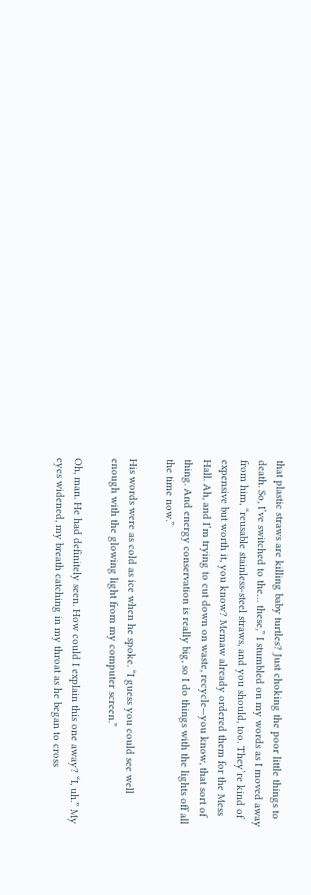that plastic straws are killing baby turtles? Just choking the poor little things to death. So, I’ve switched to the… these,” I stumbled on my words as I moved away from him, “reusable stainless-steel straws, and you should, too. They’re kind of expensive but worth it, you know? Memaw already ordered them for the Mess Hall. Ah, and I’m trying to cut down on waste, recycle—you know, that sort of thing. And energy conservation is really big, so I do things with the lights off all the time now.”

His words were as cold as ice when he spoke. “I guess you could see well enough with the glowing light from my computer screen.”

Oh, man. He had definitely seen. How could I explain this one away? “I, uh.” My eyes widened, my breath catching in my throat as he began to cross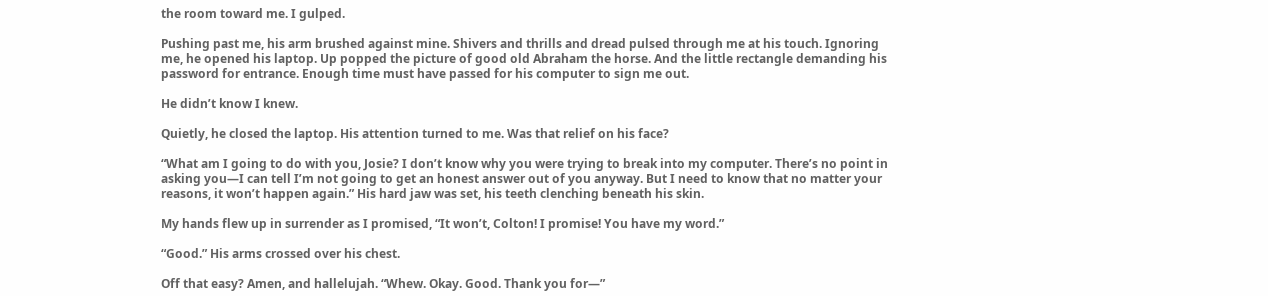the room toward me. I gulped.

Pushing past me, his arm brushed against mine. Shivers and thrills and dread pulsed through me at his touch. Ignoring me, he opened his laptop. Up popped the picture of good old Abraham the horse. And the little rectangle demanding his password for entrance. Enough time must have passed for his computer to sign me out.

He didn’t know I knew.

Quietly, he closed the laptop. His attention turned to me. Was that relief on his face?

“What am I going to do with you, Josie? I don’t know why you were trying to break into my computer. There’s no point in asking you—I can tell I’m not going to get an honest answer out of you anyway. But I need to know that no matter your reasons, it won’t happen again.” His hard jaw was set, his teeth clenching beneath his skin.

My hands flew up in surrender as I promised, “It won’t, Colton! I promise! You have my word.”

“Good.” His arms crossed over his chest.

Off that easy? Amen, and hallelujah. “Whew. Okay. Good. Thank you for—”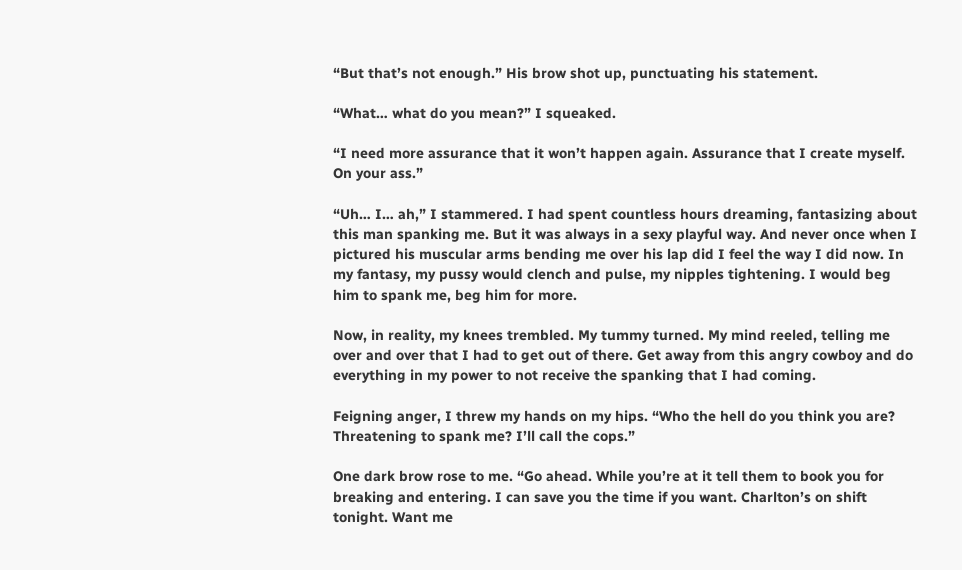“But that’s not enough.” His brow shot up, punctuating his statement.

“What… what do you mean?” I squeaked.

“I need more assurance that it won’t happen again. Assurance that I create myself. On your ass.”

“Uh… I… ah,” I stammered. I had spent countless hours dreaming, fantasizing about this man spanking me. But it was always in a sexy playful way. And never once when I pictured his muscular arms bending me over his lap did I feel the way I did now. In my fantasy, my pussy would clench and pulse, my nipples tightening. I would beg him to spank me, beg him for more.

Now, in reality, my knees trembled. My tummy turned. My mind reeled, telling me over and over that I had to get out of there. Get away from this angry cowboy and do everything in my power to not receive the spanking that I had coming.

Feigning anger, I threw my hands on my hips. “Who the hell do you think you are? Threatening to spank me? I’ll call the cops.”

One dark brow rose to me. “Go ahead. While you’re at it tell them to book you for breaking and entering. I can save you the time if you want. Charlton’s on shift tonight. Want me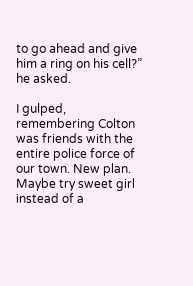to go ahead and give him a ring on his cell?” he asked.

I gulped, remembering Colton was friends with the entire police force of our town. New plan. Maybe try sweet girl instead of a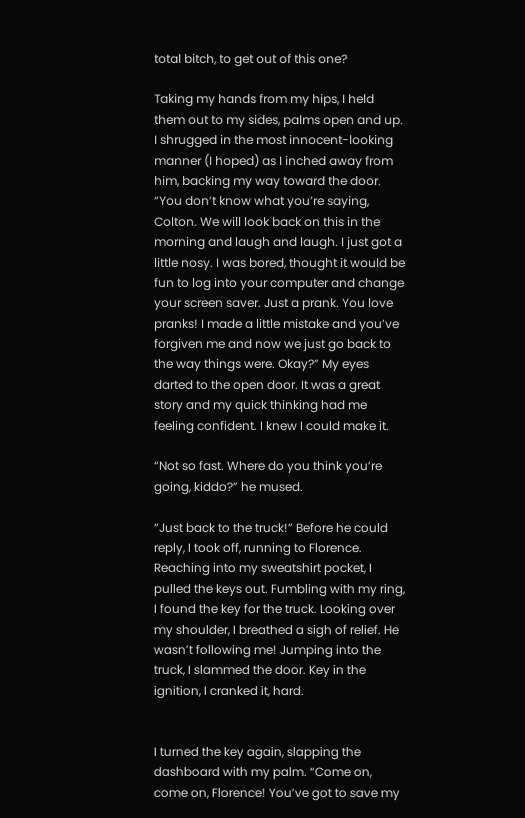total bitch, to get out of this one?

Taking my hands from my hips, I held them out to my sides, palms open and up. I shrugged in the most innocent-looking manner (I hoped) as I inched away from him, backing my way toward the door. “You don’t know what you’re saying, Colton. We will look back on this in the morning and laugh and laugh. I just got a little nosy. I was bored, thought it would be fun to log into your computer and change your screen saver. Just a prank. You love pranks! I made a little mistake and you’ve forgiven me and now we just go back to the way things were. Okay?” My eyes darted to the open door. It was a great story and my quick thinking had me feeling confident. I knew I could make it.

“Not so fast. Where do you think you’re going, kiddo?” he mused.

“Just back to the truck!” Before he could reply, I took off, running to Florence. Reaching into my sweatshirt pocket, I pulled the keys out. Fumbling with my ring, I found the key for the truck. Looking over my shoulder, I breathed a sigh of relief. He wasn’t following me! Jumping into the truck, I slammed the door. Key in the ignition, I cranked it, hard.


I turned the key again, slapping the dashboard with my palm. “Come on, come on, Florence! You’ve got to save my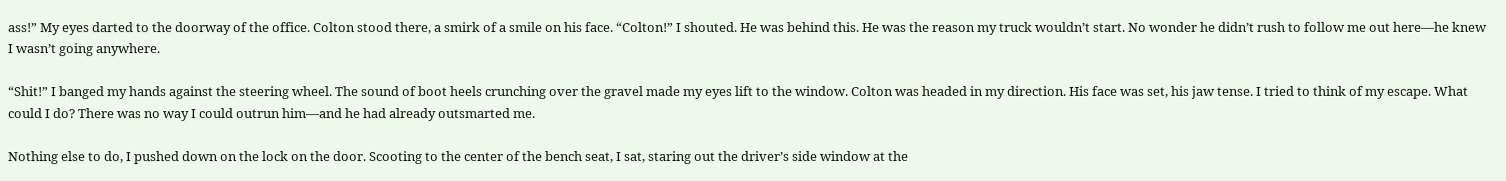ass!” My eyes darted to the doorway of the office. Colton stood there, a smirk of a smile on his face. “Colton!” I shouted. He was behind this. He was the reason my truck wouldn’t start. No wonder he didn’t rush to follow me out here—he knew I wasn’t going anywhere.

“Shit!” I banged my hands against the steering wheel. The sound of boot heels crunching over the gravel made my eyes lift to the window. Colton was headed in my direction. His face was set, his jaw tense. I tried to think of my escape. What could I do? There was no way I could outrun him—and he had already outsmarted me.

Nothing else to do, I pushed down on the lock on the door. Scooting to the center of the bench seat, I sat, staring out the driver’s side window at the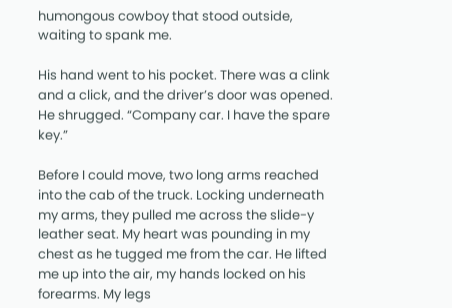humongous cowboy that stood outside, waiting to spank me.

His hand went to his pocket. There was a clink and a click, and the driver’s door was opened. He shrugged. “Company car. I have the spare key.”

Before I could move, two long arms reached into the cab of the truck. Locking underneath my arms, they pulled me across the slide-y leather seat. My heart was pounding in my chest as he tugged me from the car. He lifted me up into the air, my hands locked on his forearms. My legs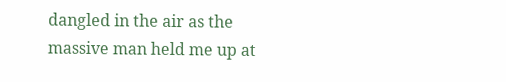dangled in the air as the massive man held me up at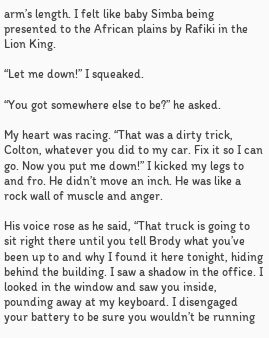arm’s length. I felt like baby Simba being presented to the African plains by Rafiki in the Lion King.

“Let me down!” I squeaked.

“You got somewhere else to be?” he asked.

My heart was racing. “That was a dirty trick, Colton, whatever you did to my car. Fix it so I can go. Now you put me down!” I kicked my legs to and fro. He didn’t move an inch. He was like a rock wall of muscle and anger.

His voice rose as he said, “That truck is going to sit right there until you tell Brody what you’ve been up to and why I found it here tonight, hiding behind the building. I saw a shadow in the office. I looked in the window and saw you inside, pounding away at my keyboard. I disengaged your battery to be sure you wouldn’t be running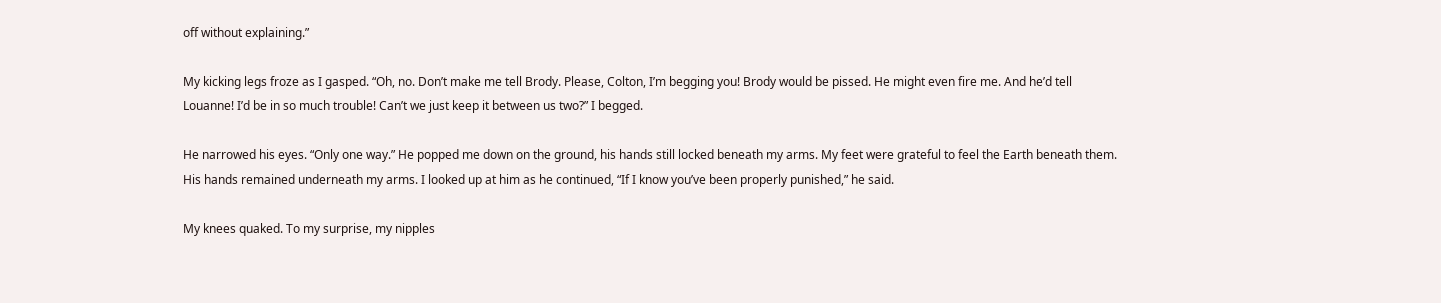off without explaining.”

My kicking legs froze as I gasped. “Oh, no. Don’t make me tell Brody. Please, Colton, I’m begging you! Brody would be pissed. He might even fire me. And he’d tell Louanne! I’d be in so much trouble! Can’t we just keep it between us two?” I begged.

He narrowed his eyes. “Only one way.” He popped me down on the ground, his hands still locked beneath my arms. My feet were grateful to feel the Earth beneath them. His hands remained underneath my arms. I looked up at him as he continued, “If I know you’ve been properly punished,” he said.

My knees quaked. To my surprise, my nipples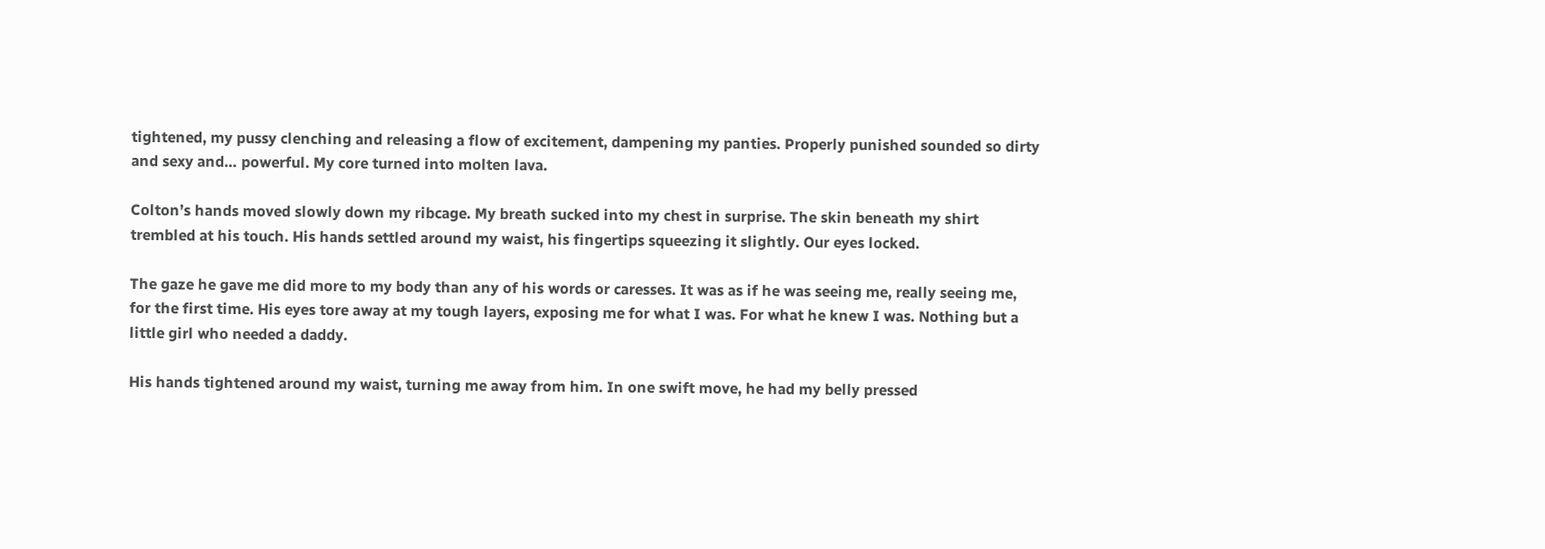tightened, my pussy clenching and releasing a flow of excitement, dampening my panties. Properly punished sounded so dirty and sexy and… powerful. My core turned into molten lava.

Colton’s hands moved slowly down my ribcage. My breath sucked into my chest in surprise. The skin beneath my shirt trembled at his touch. His hands settled around my waist, his fingertips squeezing it slightly. Our eyes locked.

The gaze he gave me did more to my body than any of his words or caresses. It was as if he was seeing me, really seeing me, for the first time. His eyes tore away at my tough layers, exposing me for what I was. For what he knew I was. Nothing but a little girl who needed a daddy.

His hands tightened around my waist, turning me away from him. In one swift move, he had my belly pressed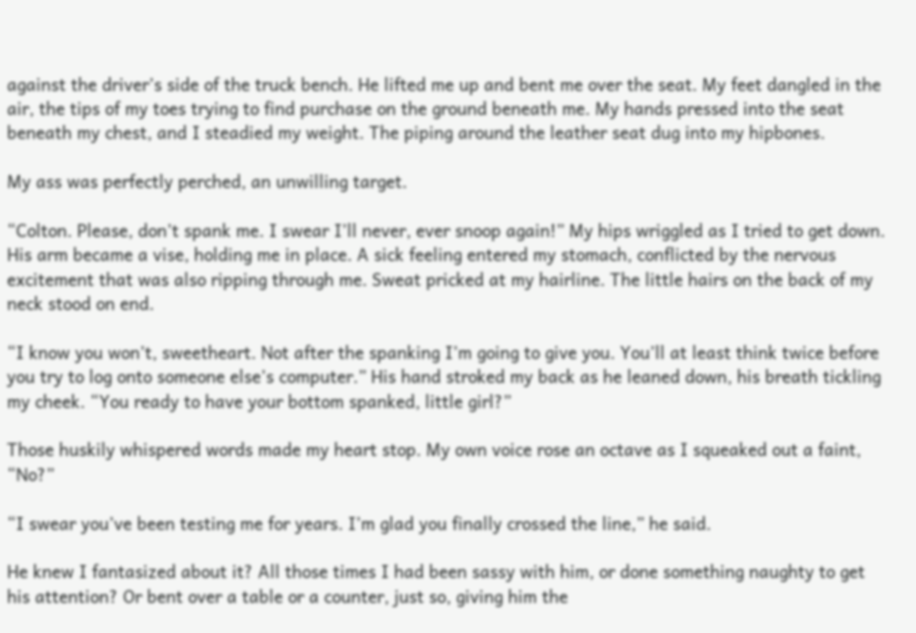against the driver’s side of the truck bench. He lifted me up and bent me over the seat. My feet dangled in the air, the tips of my toes trying to find purchase on the ground beneath me. My hands pressed into the seat beneath my chest, and I steadied my weight. The piping around the leather seat dug into my hipbones.

My ass was perfectly perched, an unwilling target.

“Colton. Please, don’t spank me. I swear I’ll never, ever snoop again!” My hips wriggled as I tried to get down. His arm became a vise, holding me in place. A sick feeling entered my stomach, conflicted by the nervous excitement that was also ripping through me. Sweat pricked at my hairline. The little hairs on the back of my neck stood on end.

“I know you won’t, sweetheart. Not after the spanking I’m going to give you. You’ll at least think twice before you try to log onto someone else’s computer.” His hand stroked my back as he leaned down, his breath tickling my cheek. “You ready to have your bottom spanked, little girl?”

Those huskily whispered words made my heart stop. My own voice rose an octave as I squeaked out a faint, “No?”

“I swear you’ve been testing me for years. I’m glad you finally crossed the line,” he said.

He knew I fantasized about it? All those times I had been sassy with him, or done something naughty to get his attention? Or bent over a table or a counter, just so, giving him the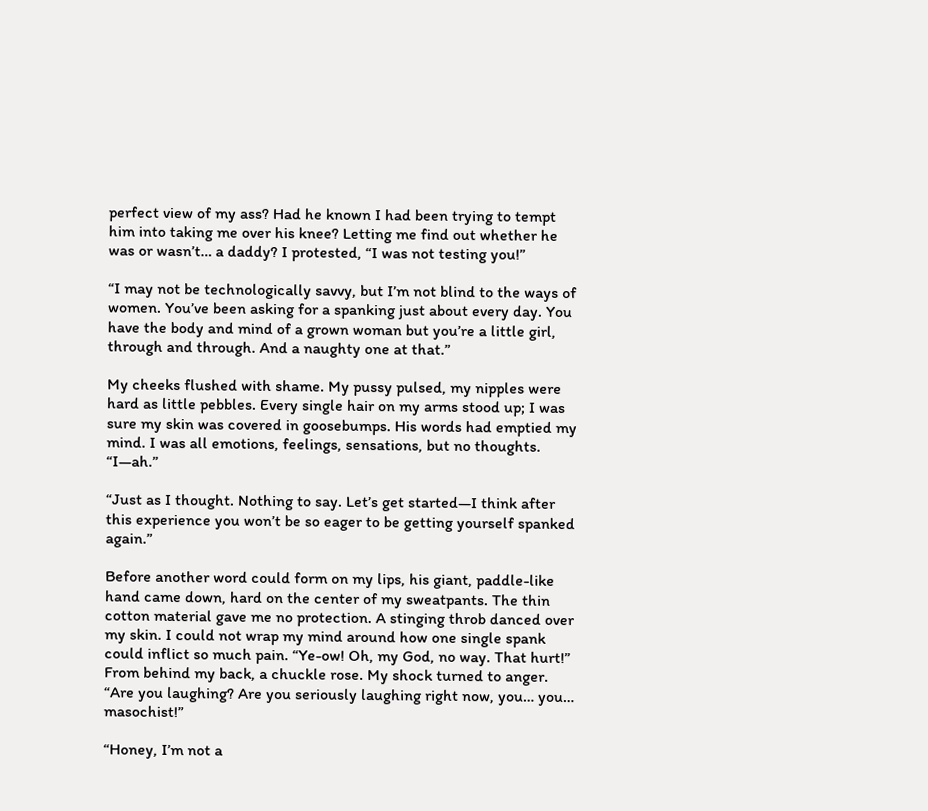perfect view of my ass? Had he known I had been trying to tempt him into taking me over his knee? Letting me find out whether he was or wasn’t… a daddy? I protested, “I was not testing you!”

“I may not be technologically savvy, but I’m not blind to the ways of women. You’ve been asking for a spanking just about every day. You have the body and mind of a grown woman but you’re a little girl, through and through. And a naughty one at that.”

My cheeks flushed with shame. My pussy pulsed, my nipples were hard as little pebbles. Every single hair on my arms stood up; I was sure my skin was covered in goosebumps. His words had emptied my mind. I was all emotions, feelings, sensations, but no thoughts. “I—ah.”

“Just as I thought. Nothing to say. Let’s get started—I think after this experience you won’t be so eager to be getting yourself spanked again.”

Before another word could form on my lips, his giant, paddle-like hand came down, hard on the center of my sweatpants. The thin cotton material gave me no protection. A stinging throb danced over my skin. I could not wrap my mind around how one single spank could inflict so much pain. “Ye-ow! Oh, my God, no way. That hurt!” From behind my back, a chuckle rose. My shock turned to anger. “Are you laughing? Are you seriously laughing right now, you… you… masochist!”

“Honey, I’m not a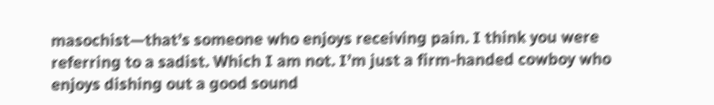masochist—that’s someone who enjoys receiving pain. I think you were referring to a sadist. Which I am not. I’m just a firm-handed cowboy who enjoys dishing out a good sound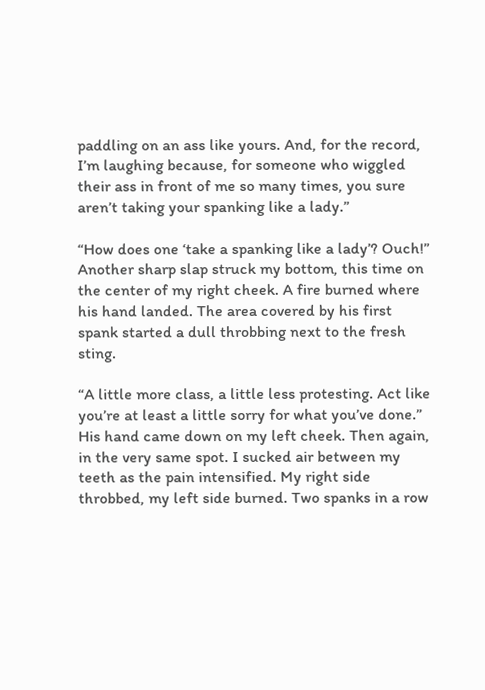paddling on an ass like yours. And, for the record, I’m laughing because, for someone who wiggled their ass in front of me so many times, you sure aren’t taking your spanking like a lady.”

“How does one ‘take a spanking like a lady’? Ouch!” Another sharp slap struck my bottom, this time on the center of my right cheek. A fire burned where his hand landed. The area covered by his first spank started a dull throbbing next to the fresh sting.

“A little more class, a little less protesting. Act like you’re at least a little sorry for what you’ve done.” His hand came down on my left cheek. Then again, in the very same spot. I sucked air between my teeth as the pain intensified. My right side throbbed, my left side burned. Two spanks in a row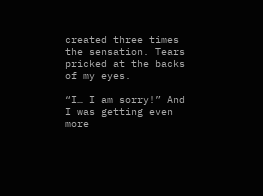created three times the sensation. Tears pricked at the backs of my eyes.

“I… I am sorry!” And I was getting even more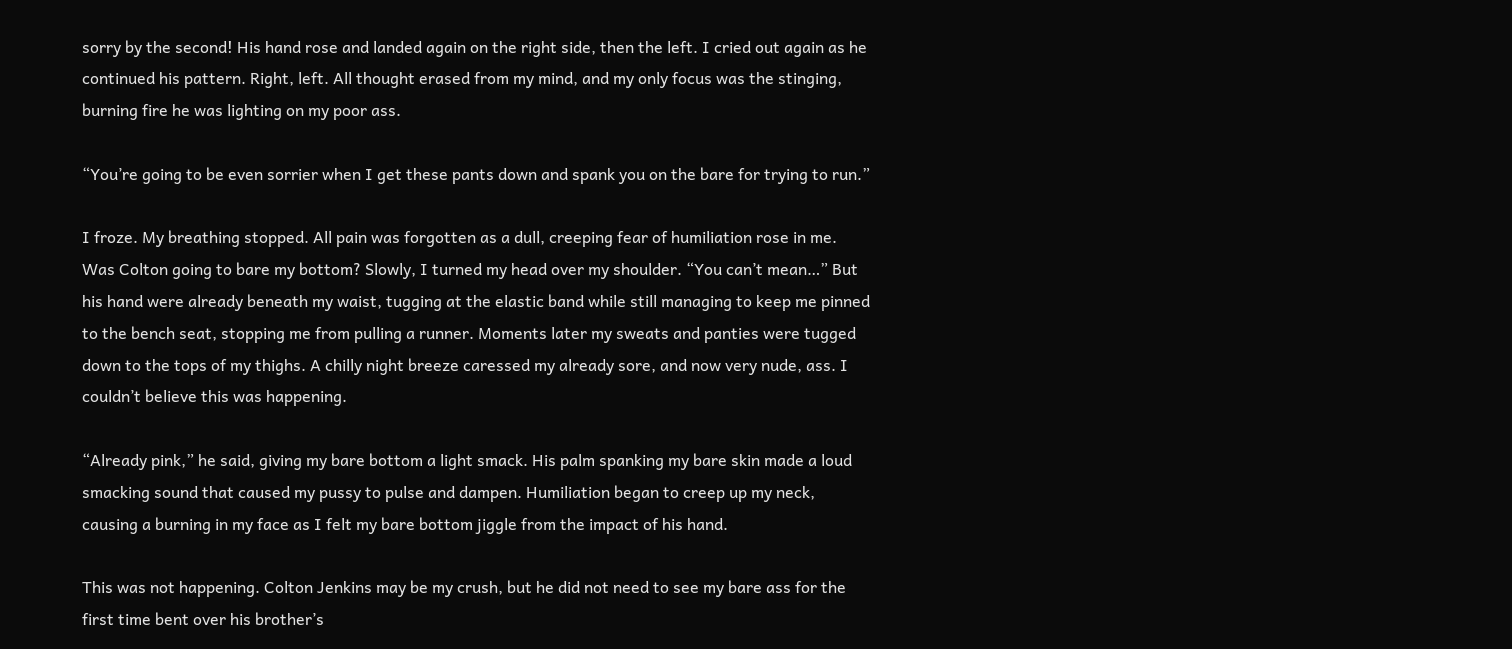sorry by the second! His hand rose and landed again on the right side, then the left. I cried out again as he continued his pattern. Right, left. All thought erased from my mind, and my only focus was the stinging, burning fire he was lighting on my poor ass.

“You’re going to be even sorrier when I get these pants down and spank you on the bare for trying to run.”

I froze. My breathing stopped. All pain was forgotten as a dull, creeping fear of humiliation rose in me. Was Colton going to bare my bottom? Slowly, I turned my head over my shoulder. “You can’t mean…” But his hand were already beneath my waist, tugging at the elastic band while still managing to keep me pinned to the bench seat, stopping me from pulling a runner. Moments later my sweats and panties were tugged down to the tops of my thighs. A chilly night breeze caressed my already sore, and now very nude, ass. I couldn’t believe this was happening.

“Already pink,” he said, giving my bare bottom a light smack. His palm spanking my bare skin made a loud smacking sound that caused my pussy to pulse and dampen. Humiliation began to creep up my neck, causing a burning in my face as I felt my bare bottom jiggle from the impact of his hand.

This was not happening. Colton Jenkins may be my crush, but he did not need to see my bare ass for the first time bent over his brother’s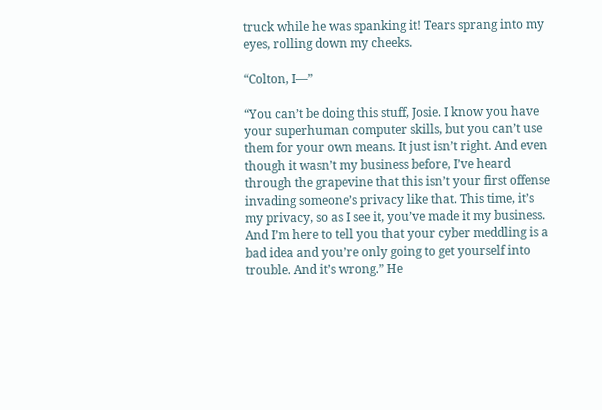truck while he was spanking it! Tears sprang into my eyes, rolling down my cheeks.

“Colton, I—”

“You can’t be doing this stuff, Josie. I know you have your superhuman computer skills, but you can’t use them for your own means. It just isn’t right. And even though it wasn’t my business before, I’ve heard through the grapevine that this isn’t your first offense invading someone’s privacy like that. This time, it’s my privacy, so as I see it, you’ve made it my business. And I’m here to tell you that your cyber meddling is a bad idea and you’re only going to get yourself into trouble. And it’s wrong.” He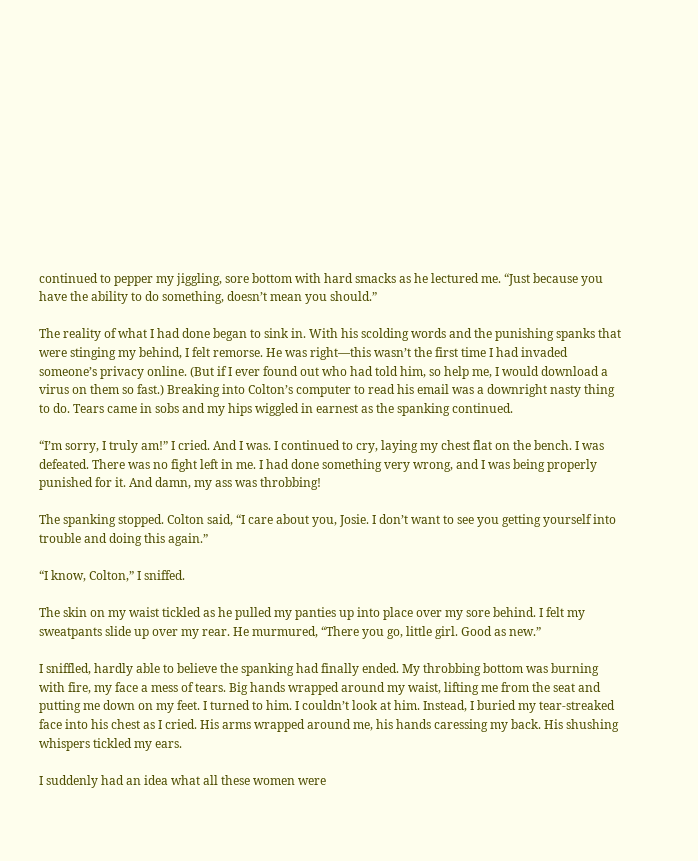continued to pepper my jiggling, sore bottom with hard smacks as he lectured me. “Just because you have the ability to do something, doesn’t mean you should.”

The reality of what I had done began to sink in. With his scolding words and the punishing spanks that were stinging my behind, I felt remorse. He was right—this wasn’t the first time I had invaded someone’s privacy online. (But if I ever found out who had told him, so help me, I would download a virus on them so fast.) Breaking into Colton’s computer to read his email was a downright nasty thing to do. Tears came in sobs and my hips wiggled in earnest as the spanking continued.

“I’m sorry, I truly am!” I cried. And I was. I continued to cry, laying my chest flat on the bench. I was defeated. There was no fight left in me. I had done something very wrong, and I was being properly punished for it. And damn, my ass was throbbing!

The spanking stopped. Colton said, “I care about you, Josie. I don’t want to see you getting yourself into trouble and doing this again.”

“I know, Colton,” I sniffed.

The skin on my waist tickled as he pulled my panties up into place over my sore behind. I felt my sweatpants slide up over my rear. He murmured, “There you go, little girl. Good as new.”

I sniffled, hardly able to believe the spanking had finally ended. My throbbing bottom was burning with fire, my face a mess of tears. Big hands wrapped around my waist, lifting me from the seat and putting me down on my feet. I turned to him. I couldn’t look at him. Instead, I buried my tear-streaked face into his chest as I cried. His arms wrapped around me, his hands caressing my back. His shushing whispers tickled my ears.

I suddenly had an idea what all these women were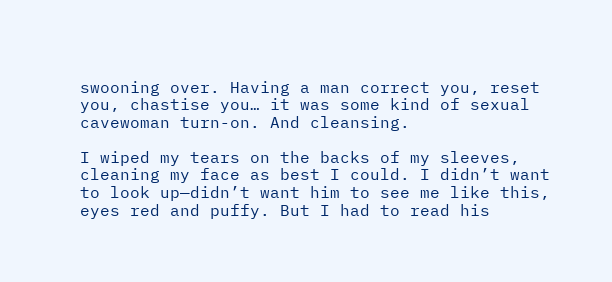swooning over. Having a man correct you, reset you, chastise you… it was some kind of sexual cavewoman turn-on. And cleansing.

I wiped my tears on the backs of my sleeves, cleaning my face as best I could. I didn’t want to look up—didn’t want him to see me like this, eyes red and puffy. But I had to read his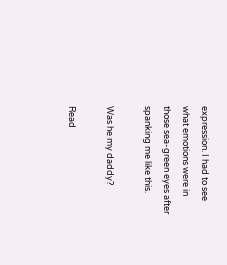expression. I had to see what emotions were in those sea-green eyes after spanking me like this.

Was he my daddy?

Read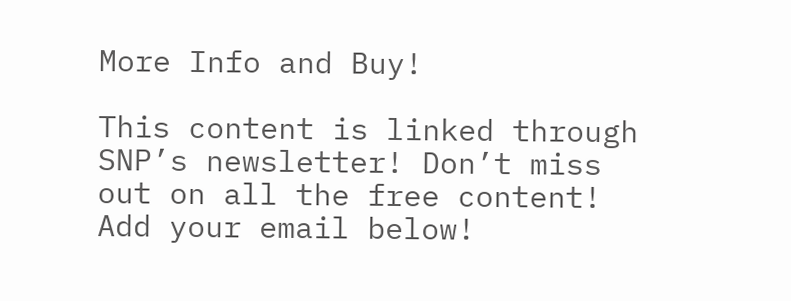More Info and Buy!

This content is linked through SNP’s newsletter! Don’t miss out on all the free content! Add your email below!